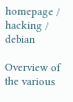homepage / hacking / debian

Overview of the various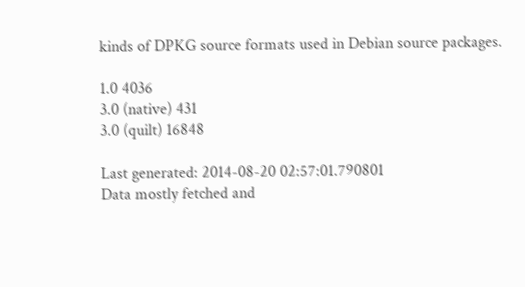kinds of DPKG source formats used in Debian source packages.

1.0 4036
3.0 (native) 431
3.0 (quilt) 16848

Last generated: 2014-08-20 02:57:01.790801
Data mostly fetched and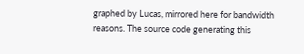graphed by Lucas, mirrored here for bandwidth reasons. The source code generating this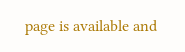page is available and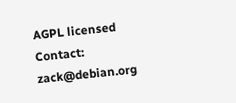AGPL licensed
Contact: zack@debian.org